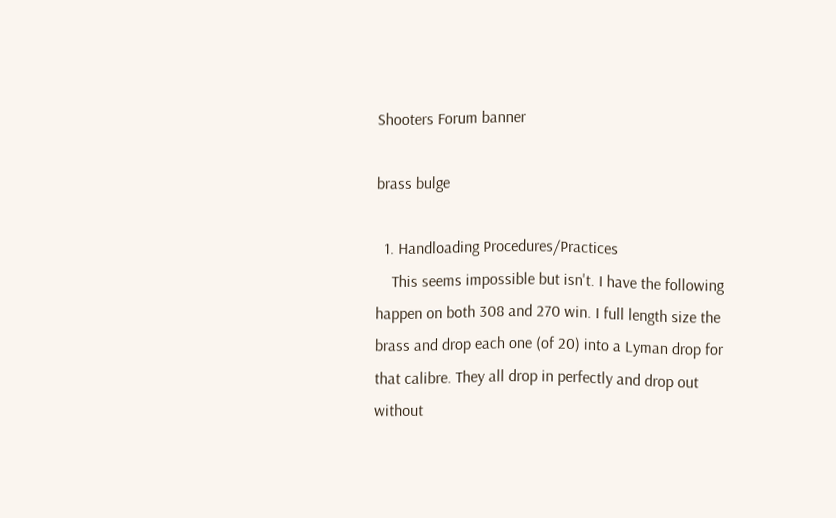Shooters Forum banner

brass bulge

  1. Handloading Procedures/Practices
    This seems impossible but isn't. I have the following happen on both 308 and 270 win. I full length size the brass and drop each one (of 20) into a Lyman drop for that calibre. They all drop in perfectly and drop out without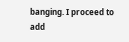banging. I proceed to add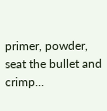primer, powder, seat the bullet and crimp...